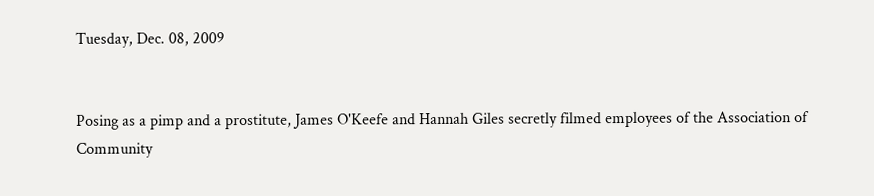Tuesday, Dec. 08, 2009


Posing as a pimp and a prostitute, James O'Keefe and Hannah Giles secretly filmed employees of the Association of Community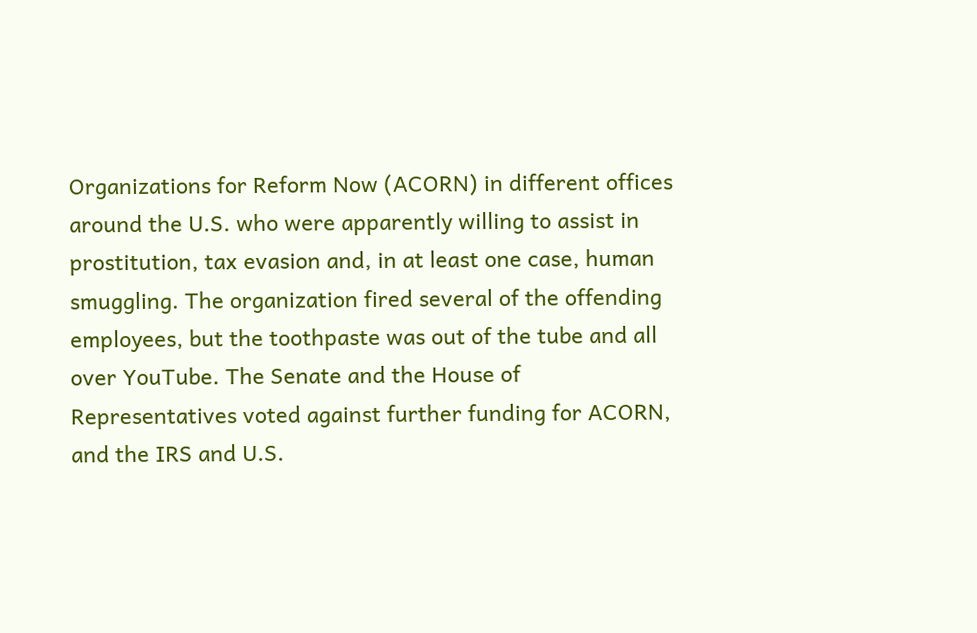Organizations for Reform Now (ACORN) in different offices around the U.S. who were apparently willing to assist in prostitution, tax evasion and, in at least one case, human smuggling. The organization fired several of the offending employees, but the toothpaste was out of the tube and all over YouTube. The Senate and the House of Representatives voted against further funding for ACORN, and the IRS and U.S.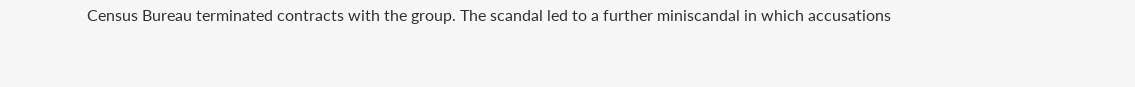Census Bureau terminated contracts with the group. The scandal led to a further miniscandal in which accusations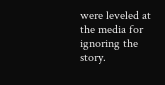were leveled at the media for ignoring the story.